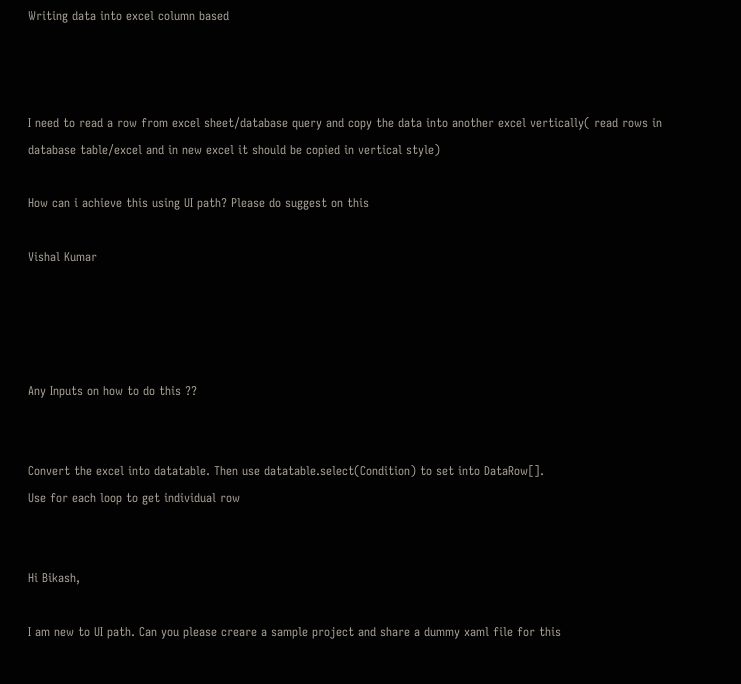Writing data into excel column based



I need to read a row from excel sheet/database query and copy the data into another excel vertically( read rows in database table/excel and in new excel it should be copied in vertical style)

How can i achieve this using UI path? Please do suggest on this

Vishal Kumar




Any Inputs on how to do this ??


Convert the excel into datatable. Then use datatable.select(Condition) to set into DataRow[].
Use for each loop to get individual row


Hi Bikash,

I am new to UI path. Can you please creare a sample project and share a dummy xaml file for this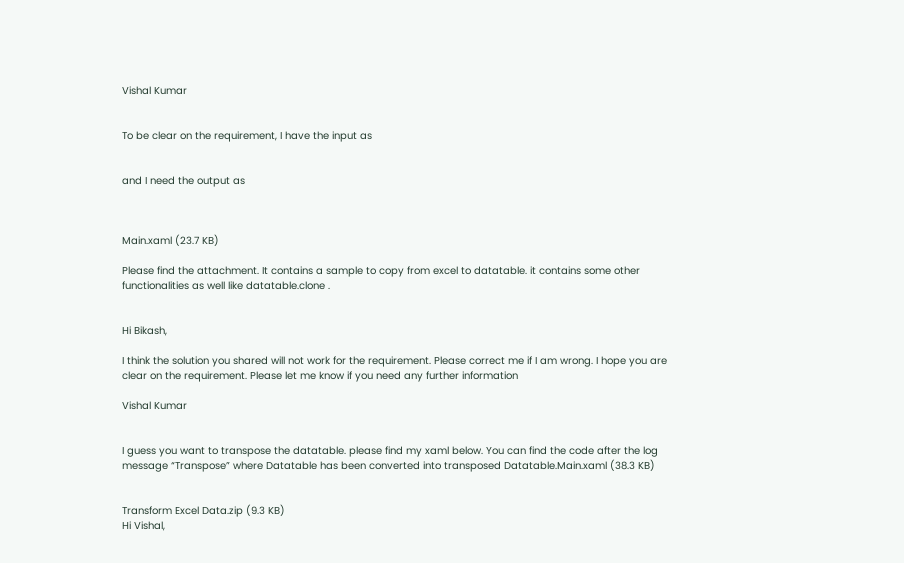Vishal Kumar


To be clear on the requirement, I have the input as


and I need the output as



Main.xaml (23.7 KB)

Please find the attachment. It contains a sample to copy from excel to datatable. it contains some other functionalities as well like datatable.clone .


Hi Bikash,

I think the solution you shared will not work for the requirement. Please correct me if I am wrong. I hope you are clear on the requirement. Please let me know if you need any further information

Vishal Kumar


I guess you want to transpose the datatable. please find my xaml below. You can find the code after the log message “Transpose” where Datatable has been converted into transposed Datatable.Main.xaml (38.3 KB)


Transform Excel Data.zip (9.3 KB)
Hi Vishal,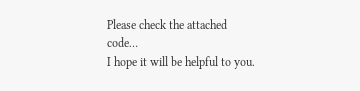Please check the attached code…
I hope it will be helpful to you.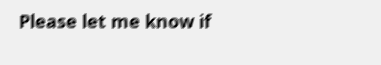Please let me know if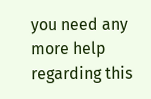you need any more help regarding this